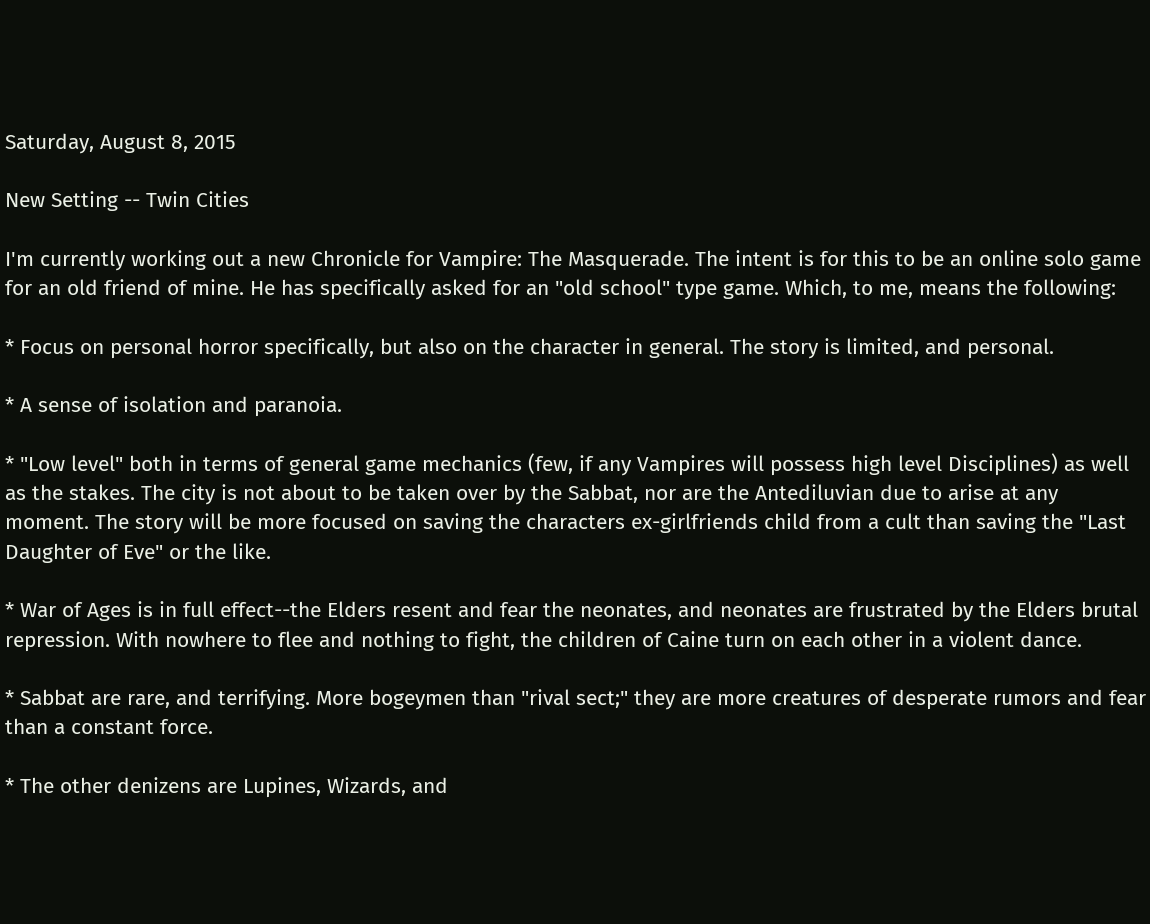Saturday, August 8, 2015

New Setting -- Twin Cities

I'm currently working out a new Chronicle for Vampire: The Masquerade. The intent is for this to be an online solo game for an old friend of mine. He has specifically asked for an "old school" type game. Which, to me, means the following:

* Focus on personal horror specifically, but also on the character in general. The story is limited, and personal.

* A sense of isolation and paranoia.

* "Low level" both in terms of general game mechanics (few, if any Vampires will possess high level Disciplines) as well as the stakes. The city is not about to be taken over by the Sabbat, nor are the Antediluvian due to arise at any moment. The story will be more focused on saving the characters ex-girlfriends child from a cult than saving the "Last Daughter of Eve" or the like.

* War of Ages is in full effect--the Elders resent and fear the neonates, and neonates are frustrated by the Elders brutal repression. With nowhere to flee and nothing to fight, the children of Caine turn on each other in a violent dance.

* Sabbat are rare, and terrifying. More bogeymen than "rival sect;" they are more creatures of desperate rumors and fear than a constant force.

* The other denizens are Lupines, Wizards, and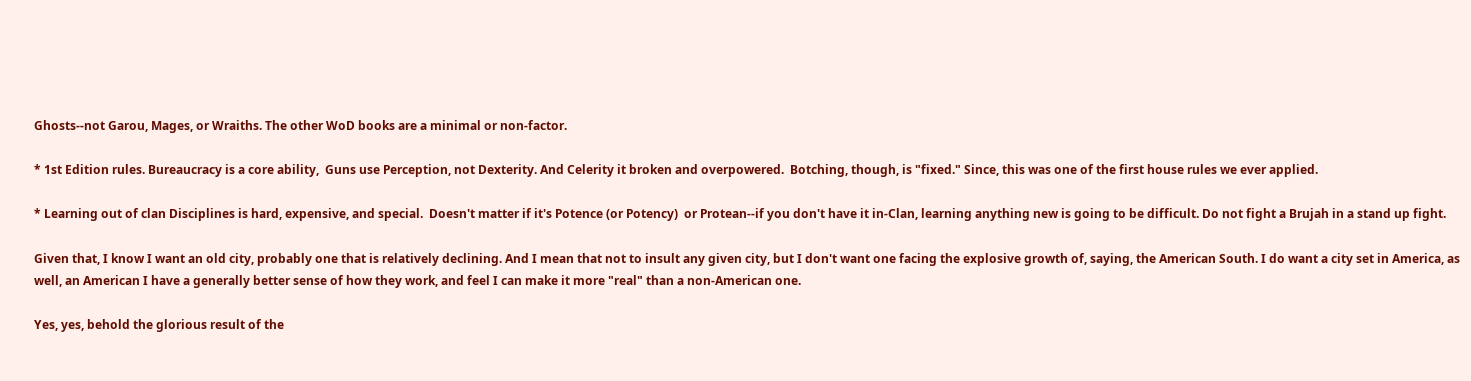Ghosts--not Garou, Mages, or Wraiths. The other WoD books are a minimal or non-factor.

* 1st Edition rules. Bureaucracy is a core ability,  Guns use Perception, not Dexterity. And Celerity it broken and overpowered.  Botching, though, is "fixed." Since, this was one of the first house rules we ever applied.

* Learning out of clan Disciplines is hard, expensive, and special.  Doesn't matter if it's Potence (or Potency)  or Protean--if you don't have it in-Clan, learning anything new is going to be difficult. Do not fight a Brujah in a stand up fight.

Given that, I know I want an old city, probably one that is relatively declining. And I mean that not to insult any given city, but I don't want one facing the explosive growth of, saying, the American South. I do want a city set in America, as well, an American I have a generally better sense of how they work, and feel I can make it more "real" than a non-American one.

Yes, yes, behold the glorious result of the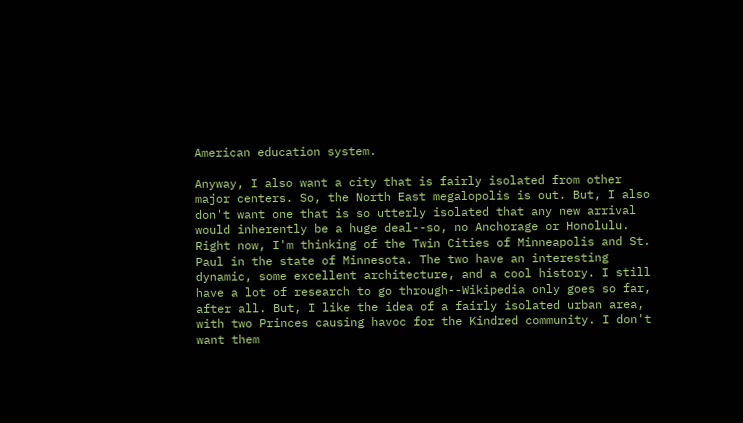American education system.

Anyway, I also want a city that is fairly isolated from other major centers. So, the North East megalopolis is out. But, I also don't want one that is so utterly isolated that any new arrival would inherently be a huge deal--so, no Anchorage or Honolulu. Right now, I'm thinking of the Twin Cities of Minneapolis and St. Paul in the state of Minnesota. The two have an interesting dynamic, some excellent architecture, and a cool history. I still have a lot of research to go through--Wikipedia only goes so far, after all. But, I like the idea of a fairly isolated urban area, with two Princes causing havoc for the Kindred community. I don't want them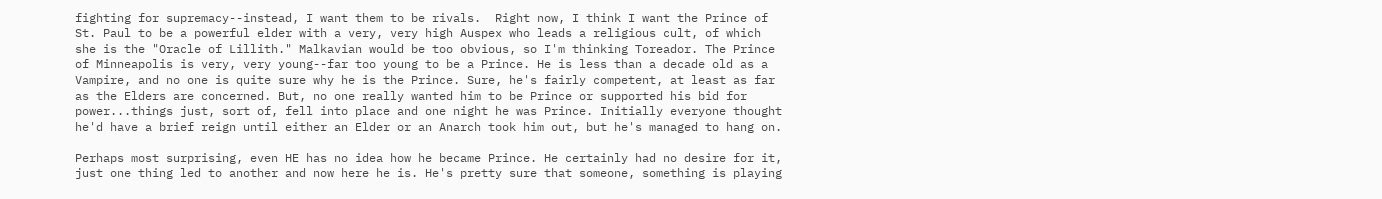fighting for supremacy--instead, I want them to be rivals.  Right now, I think I want the Prince of St. Paul to be a powerful elder with a very, very high Auspex who leads a religious cult, of which she is the "Oracle of Lillith." Malkavian would be too obvious, so I'm thinking Toreador. The Prince of Minneapolis is very, very young--far too young to be a Prince. He is less than a decade old as a Vampire, and no one is quite sure why he is the Prince. Sure, he's fairly competent, at least as far as the Elders are concerned. But, no one really wanted him to be Prince or supported his bid for power...things just, sort of, fell into place and one night he was Prince. Initially everyone thought he'd have a brief reign until either an Elder or an Anarch took him out, but he's managed to hang on.

Perhaps most surprising, even HE has no idea how he became Prince. He certainly had no desire for it, just one thing led to another and now here he is. He's pretty sure that someone, something is playing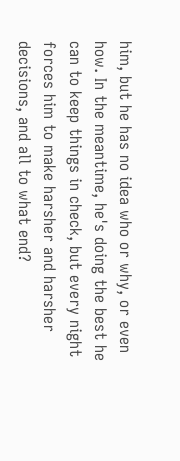him, but he has no idea who or why, or even how. In the meantime, he's doing the best he can to keep things in check, but every night forces him to make harsher and harsher decisions, and all to what end?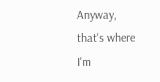Anyway, that's where I'm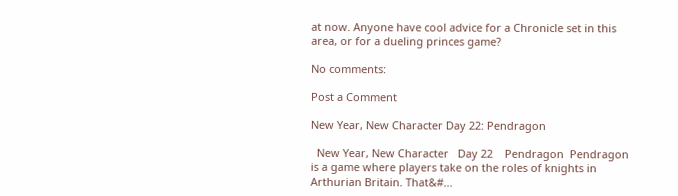at now. Anyone have cool advice for a Chronicle set in this area, or for a dueling princes game?

No comments:

Post a Comment

New Year, New Character Day 22: Pendragon

  New Year, New Character   Day 22    Pendragon  Pendragon is a game where players take on the roles of knights in Arthurian Britain. That&#...